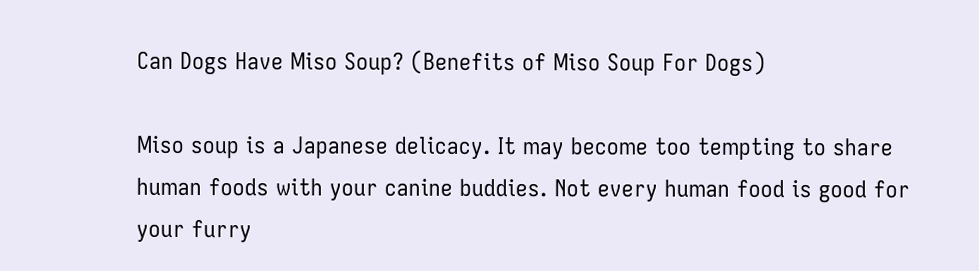Can Dogs Have Miso Soup? (Benefits of Miso Soup For Dogs)

Miso soup is a Japanese delicacy. It may become too tempting to share human foods with your canine buddies. Not every human food is good for your furry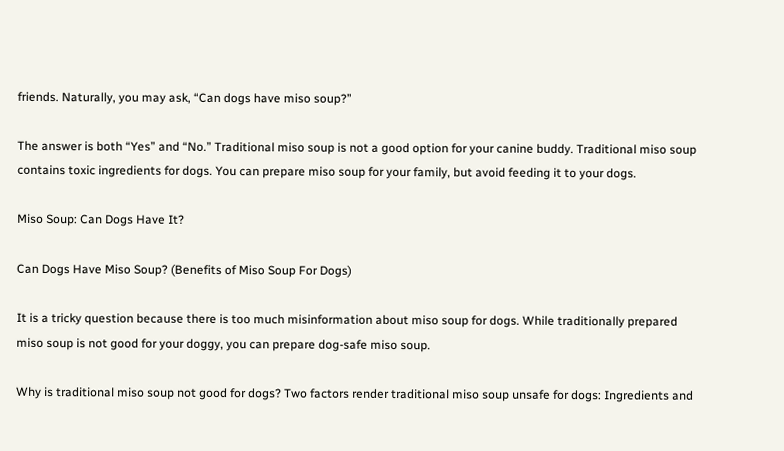friends. Naturally, you may ask, “Can dogs have miso soup?”

The answer is both “Yes” and “No.” Traditional miso soup is not a good option for your canine buddy. Traditional miso soup contains toxic ingredients for dogs. You can prepare miso soup for your family, but avoid feeding it to your dogs.

Miso Soup: Can Dogs Have It?

Can Dogs Have Miso Soup? (Benefits of Miso Soup For Dogs)

It is a tricky question because there is too much misinformation about miso soup for dogs. While traditionally prepared miso soup is not good for your doggy, you can prepare dog-safe miso soup.

Why is traditional miso soup not good for dogs? Two factors render traditional miso soup unsafe for dogs: Ingredients and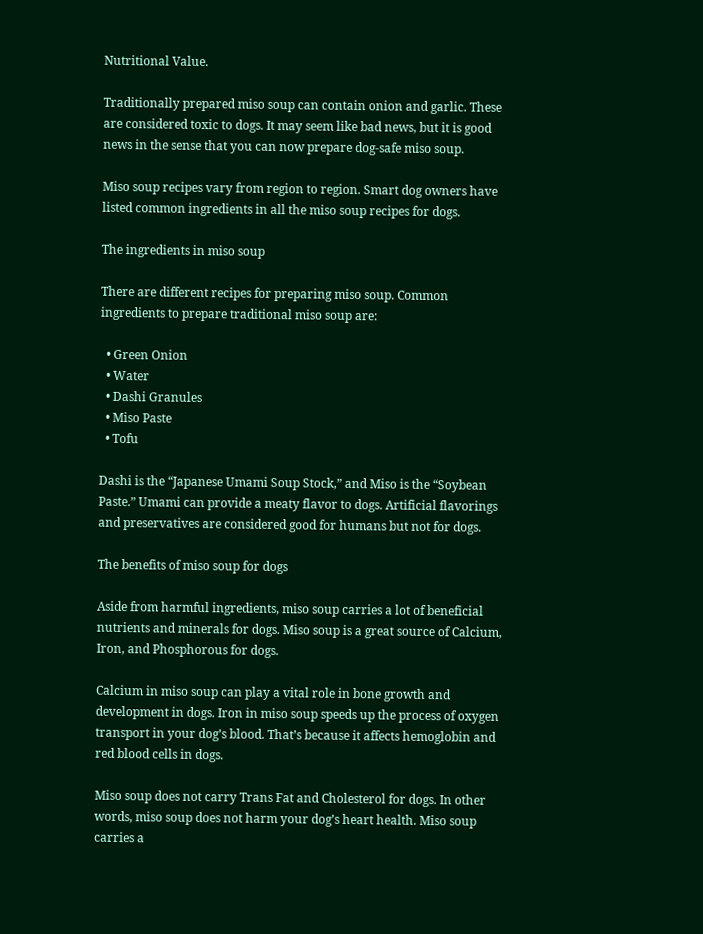Nutritional Value.

Traditionally prepared miso soup can contain onion and garlic. These are considered toxic to dogs. It may seem like bad news, but it is good news in the sense that you can now prepare dog-safe miso soup.

Miso soup recipes vary from region to region. Smart dog owners have listed common ingredients in all the miso soup recipes for dogs.

The ingredients in miso soup

There are different recipes for preparing miso soup. Common ingredients to prepare traditional miso soup are:

  • Green Onion
  • Water
  • Dashi Granules
  • Miso Paste
  • Tofu

Dashi is the “Japanese Umami Soup Stock,” and Miso is the “Soybean Paste.” Umami can provide a meaty flavor to dogs. Artificial flavorings and preservatives are considered good for humans but not for dogs.

The benefits of miso soup for dogs

Aside from harmful ingredients, miso soup carries a lot of beneficial nutrients and minerals for dogs. Miso soup is a great source of Calcium, Iron, and Phosphorous for dogs.

Calcium in miso soup can play a vital role in bone growth and development in dogs. Iron in miso soup speeds up the process of oxygen transport in your dog’s blood. That’s because it affects hemoglobin and red blood cells in dogs.

Miso soup does not carry Trans Fat and Cholesterol for dogs. In other words, miso soup does not harm your dog’s heart health. Miso soup carries a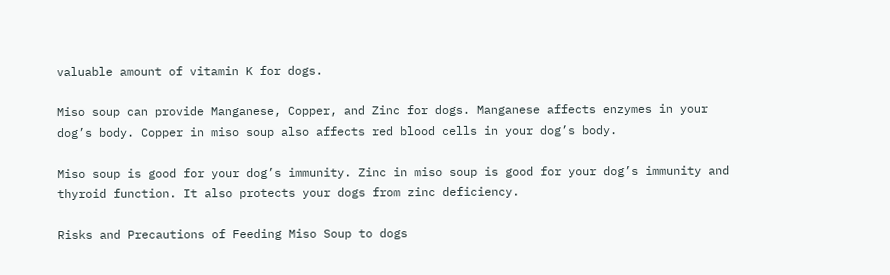valuable amount of vitamin K for dogs.

Miso soup can provide Manganese, Copper, and Zinc for dogs. Manganese affects enzymes in your dog’s body. Copper in miso soup also affects red blood cells in your dog’s body.

Miso soup is good for your dog’s immunity. Zinc in miso soup is good for your dog’s immunity and thyroid function. It also protects your dogs from zinc deficiency.

Risks and Precautions of Feeding Miso Soup to dogs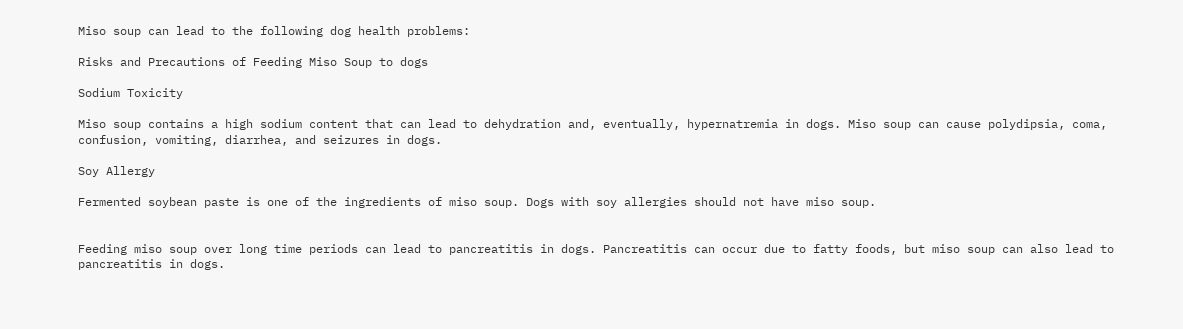Miso soup can lead to the following dog health problems:

Risks and Precautions of Feeding Miso Soup to dogs

Sodium Toxicity

Miso soup contains a high sodium content that can lead to dehydration and, eventually, hypernatremia in dogs. Miso soup can cause polydipsia, coma, confusion, vomiting, diarrhea, and seizures in dogs.

Soy Allergy

Fermented soybean paste is one of the ingredients of miso soup. Dogs with soy allergies should not have miso soup.


Feeding miso soup over long time periods can lead to pancreatitis in dogs. Pancreatitis can occur due to fatty foods, but miso soup can also lead to pancreatitis in dogs.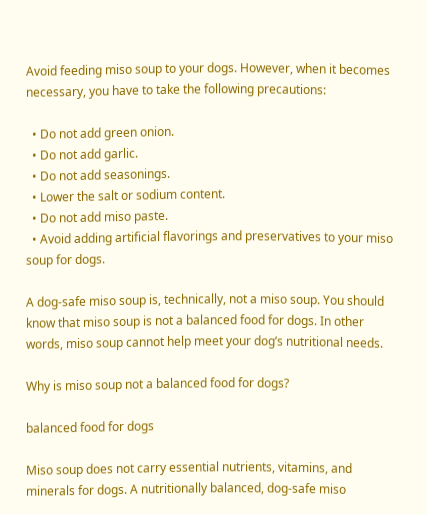Avoid feeding miso soup to your dogs. However, when it becomes necessary, you have to take the following precautions:

  • Do not add green onion.
  • Do not add garlic.
  • Do not add seasonings.
  • Lower the salt or sodium content.
  • Do not add miso paste.
  • Avoid adding artificial flavorings and preservatives to your miso soup for dogs.

A dog-safe miso soup is, technically, not a miso soup. You should know that miso soup is not a balanced food for dogs. In other words, miso soup cannot help meet your dog’s nutritional needs.

Why is miso soup not a balanced food for dogs?

balanced food for dogs

Miso soup does not carry essential nutrients, vitamins, and minerals for dogs. A nutritionally balanced, dog-safe miso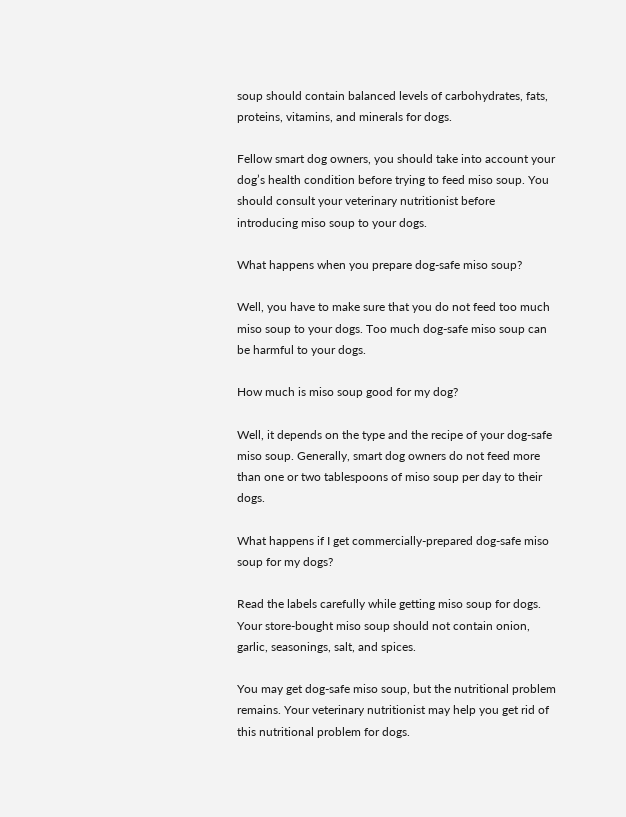soup should contain balanced levels of carbohydrates, fats, proteins, vitamins, and minerals for dogs.

Fellow smart dog owners, you should take into account your dog’s health condition before trying to feed miso soup. You should consult your veterinary nutritionist before introducing miso soup to your dogs.

What happens when you prepare dog-safe miso soup?

Well, you have to make sure that you do not feed too much miso soup to your dogs. Too much dog-safe miso soup can be harmful to your dogs.

How much is miso soup good for my dog?

Well, it depends on the type and the recipe of your dog-safe miso soup. Generally, smart dog owners do not feed more than one or two tablespoons of miso soup per day to their dogs.

What happens if I get commercially-prepared dog-safe miso soup for my dogs?

Read the labels carefully while getting miso soup for dogs. Your store-bought miso soup should not contain onion, garlic, seasonings, salt, and spices.

You may get dog-safe miso soup, but the nutritional problem remains. Your veterinary nutritionist may help you get rid of this nutritional problem for dogs.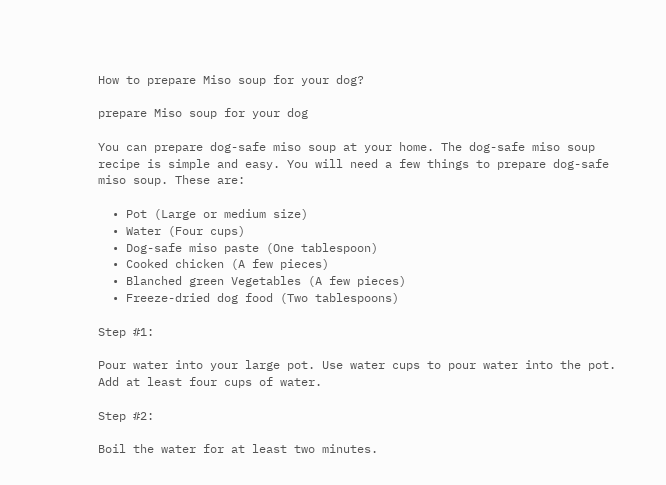How to prepare Miso soup for your dog?

prepare Miso soup for your dog

You can prepare dog-safe miso soup at your home. The dog-safe miso soup recipe is simple and easy. You will need a few things to prepare dog-safe miso soup. These are:

  • Pot (Large or medium size)
  • Water (Four cups)
  • Dog-safe miso paste (One tablespoon)
  • Cooked chicken (A few pieces)
  • Blanched green Vegetables (A few pieces)
  • Freeze-dried dog food (Two tablespoons)

Step #1:

Pour water into your large pot. Use water cups to pour water into the pot. Add at least four cups of water.

Step #2:

Boil the water for at least two minutes.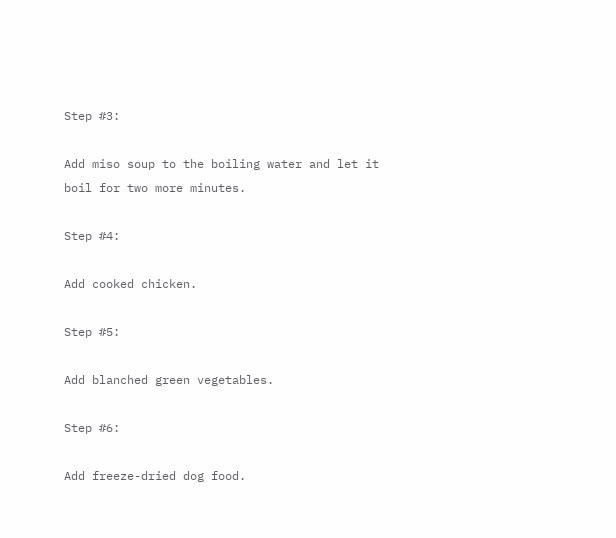Step #3:

Add miso soup to the boiling water and let it boil for two more minutes.

Step #4:

Add cooked chicken.

Step #5:

Add blanched green vegetables.

Step #6:

Add freeze-dried dog food.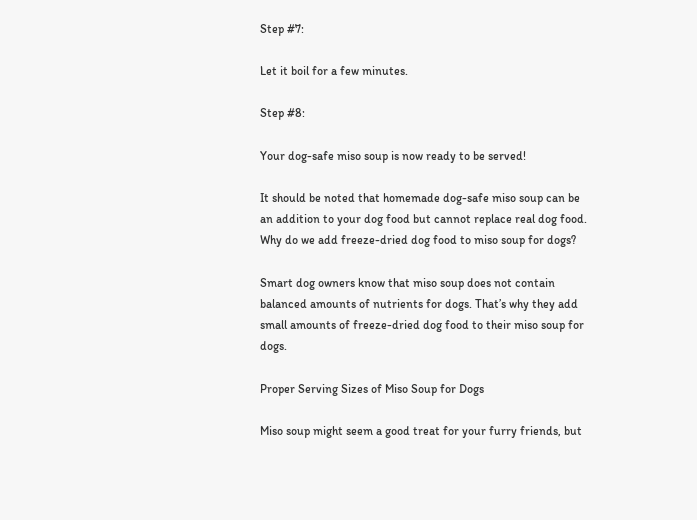Step #7:

Let it boil for a few minutes.

Step #8:

Your dog-safe miso soup is now ready to be served!

It should be noted that homemade dog-safe miso soup can be an addition to your dog food but cannot replace real dog food. Why do we add freeze-dried dog food to miso soup for dogs?

Smart dog owners know that miso soup does not contain balanced amounts of nutrients for dogs. That’s why they add small amounts of freeze-dried dog food to their miso soup for dogs.

Proper Serving Sizes of Miso Soup for Dogs

Miso soup might seem a good treat for your furry friends, but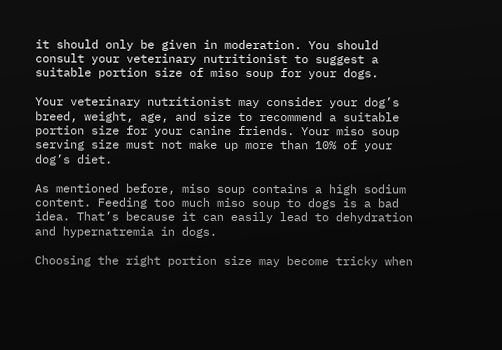it should only be given in moderation. You should consult your veterinary nutritionist to suggest a suitable portion size of miso soup for your dogs.

Your veterinary nutritionist may consider your dog’s breed, weight, age, and size to recommend a suitable portion size for your canine friends. Your miso soup serving size must not make up more than 10% of your dog’s diet.

As mentioned before, miso soup contains a high sodium content. Feeding too much miso soup to dogs is a bad idea. That’s because it can easily lead to dehydration and hypernatremia in dogs.

Choosing the right portion size may become tricky when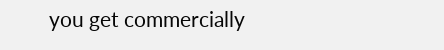you get commercially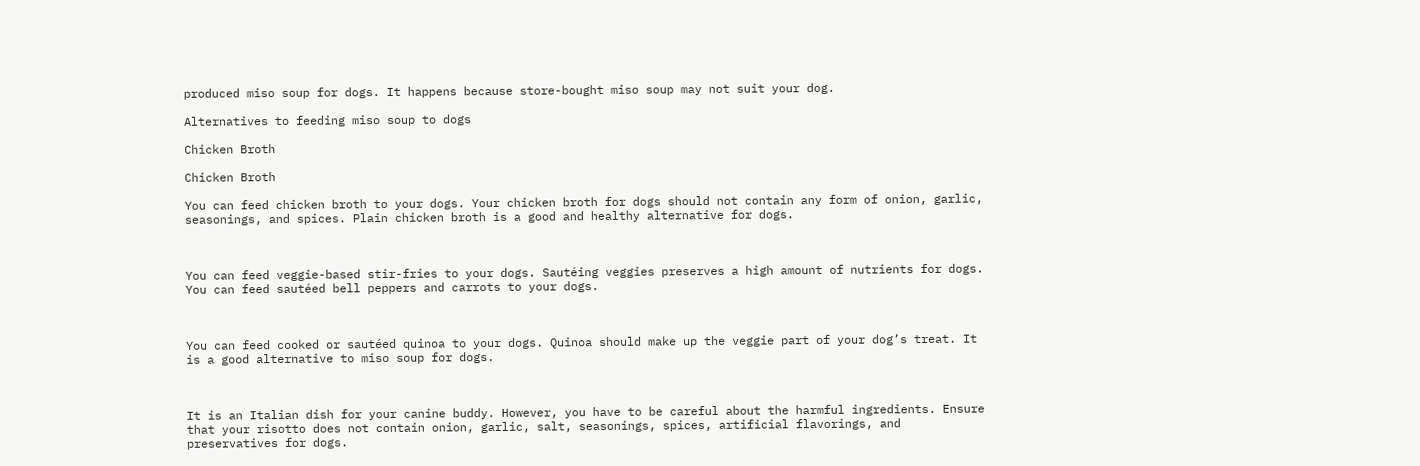produced miso soup for dogs. It happens because store-bought miso soup may not suit your dog.

Alternatives to feeding miso soup to dogs

Chicken Broth

Chicken Broth

You can feed chicken broth to your dogs. Your chicken broth for dogs should not contain any form of onion, garlic, seasonings, and spices. Plain chicken broth is a good and healthy alternative for dogs.



You can feed veggie-based stir-fries to your dogs. Sautéing veggies preserves a high amount of nutrients for dogs. You can feed sautéed bell peppers and carrots to your dogs.



You can feed cooked or sautéed quinoa to your dogs. Quinoa should make up the veggie part of your dog’s treat. It is a good alternative to miso soup for dogs.



It is an Italian dish for your canine buddy. However, you have to be careful about the harmful ingredients. Ensure that your risotto does not contain onion, garlic, salt, seasonings, spices, artificial flavorings, and preservatives for dogs.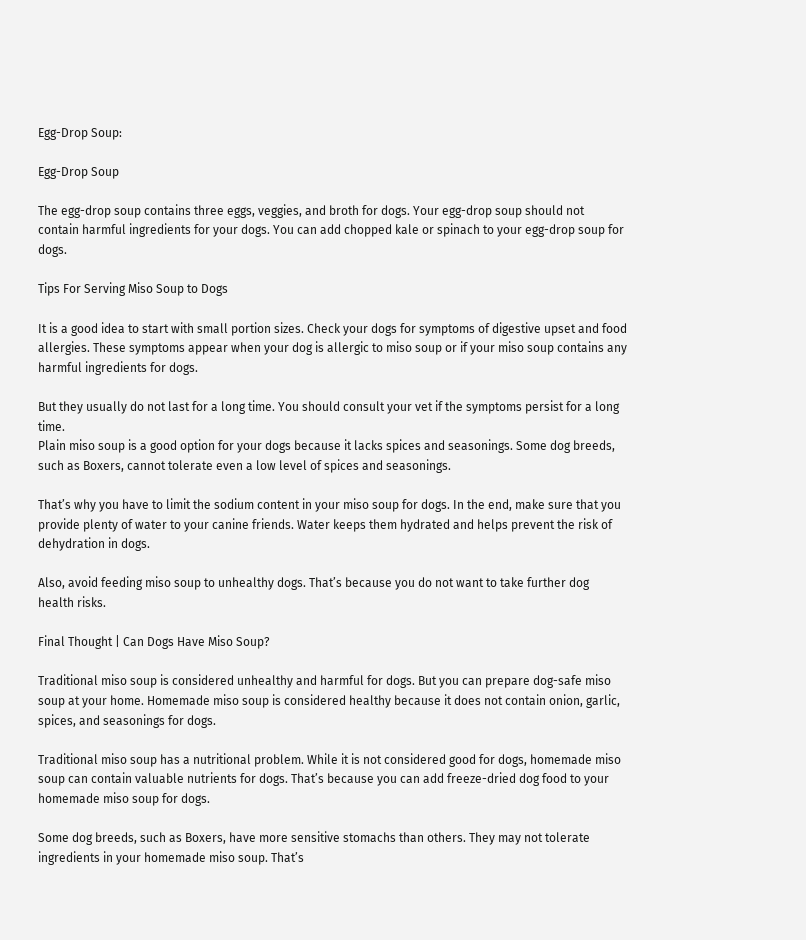Egg-Drop Soup:

Egg-Drop Soup

The egg-drop soup contains three eggs, veggies, and broth for dogs. Your egg-drop soup should not contain harmful ingredients for your dogs. You can add chopped kale or spinach to your egg-drop soup for dogs.

Tips For Serving Miso Soup to Dogs

It is a good idea to start with small portion sizes. Check your dogs for symptoms of digestive upset and food allergies. These symptoms appear when your dog is allergic to miso soup or if your miso soup contains any harmful ingredients for dogs.

But they usually do not last for a long time. You should consult your vet if the symptoms persist for a long time.
Plain miso soup is a good option for your dogs because it lacks spices and seasonings. Some dog breeds, such as Boxers, cannot tolerate even a low level of spices and seasonings.

That’s why you have to limit the sodium content in your miso soup for dogs. In the end, make sure that you provide plenty of water to your canine friends. Water keeps them hydrated and helps prevent the risk of dehydration in dogs.

Also, avoid feeding miso soup to unhealthy dogs. That’s because you do not want to take further dog health risks.

Final Thought | Can Dogs Have Miso Soup?

Traditional miso soup is considered unhealthy and harmful for dogs. But you can prepare dog-safe miso soup at your home. Homemade miso soup is considered healthy because it does not contain onion, garlic, spices, and seasonings for dogs.

Traditional miso soup has a nutritional problem. While it is not considered good for dogs, homemade miso soup can contain valuable nutrients for dogs. That’s because you can add freeze-dried dog food to your homemade miso soup for dogs.

Some dog breeds, such as Boxers, have more sensitive stomachs than others. They may not tolerate ingredients in your homemade miso soup. That’s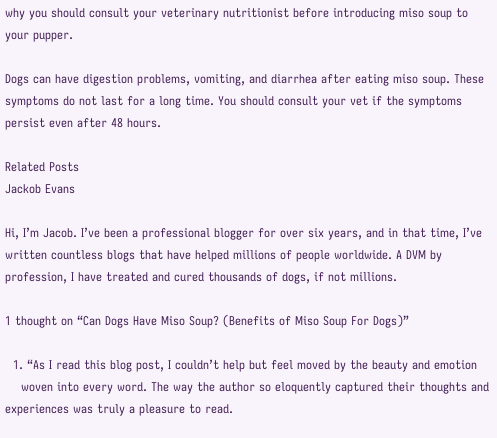why you should consult your veterinary nutritionist before introducing miso soup to your pupper.

Dogs can have digestion problems, vomiting, and diarrhea after eating miso soup. These symptoms do not last for a long time. You should consult your vet if the symptoms persist even after 48 hours.

Related Posts
Jackob Evans

Hi, I’m Jacob. I’ve been a professional blogger for over six years, and in that time, I’ve written countless blogs that have helped millions of people worldwide. A DVM by profession, I have treated and cured thousands of dogs, if not millions.

1 thought on “Can Dogs Have Miso Soup? (Benefits of Miso Soup For Dogs)”

  1. “As I read this blog post, I couldn’t help but feel moved by the beauty and emotion
    woven into every word. The way the author so eloquently captured their thoughts and experiences was truly a pleasure to read.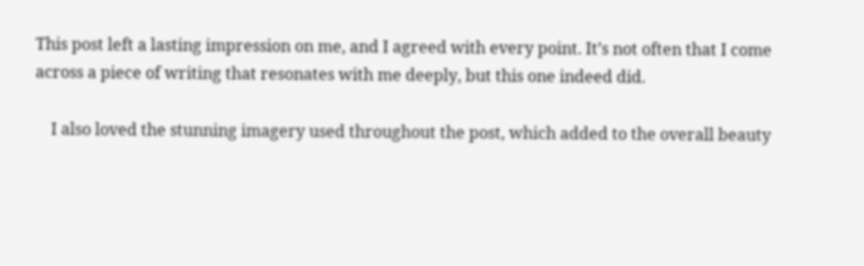This post left a lasting impression on me, and I agreed with every point. It’s not often that I come across a piece of writing that resonates with me deeply, but this one indeed did.

    I also loved the stunning imagery used throughout the post, which added to the overall beauty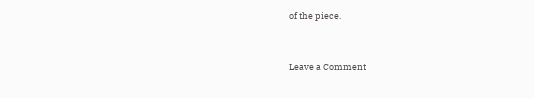of the piece.


Leave a Comment